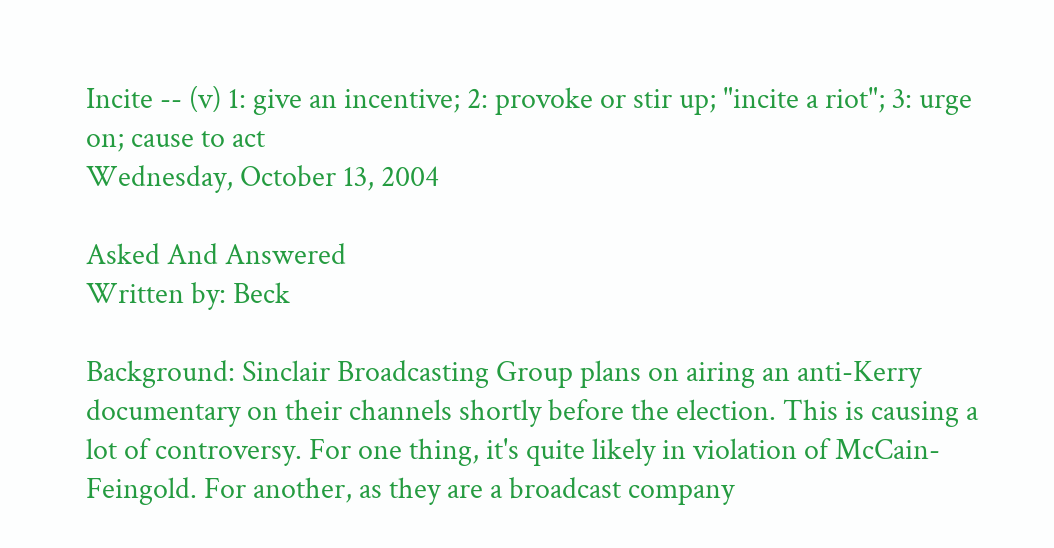Incite -- (v) 1: give an incentive; 2: provoke or stir up; "incite a riot"; 3: urge on; cause to act
Wednesday, October 13, 2004

Asked And Answered
Written by: Beck

Background: Sinclair Broadcasting Group plans on airing an anti-Kerry documentary on their channels shortly before the election. This is causing a lot of controversy. For one thing, it's quite likely in violation of McCain-Feingold. For another, as they are a broadcast company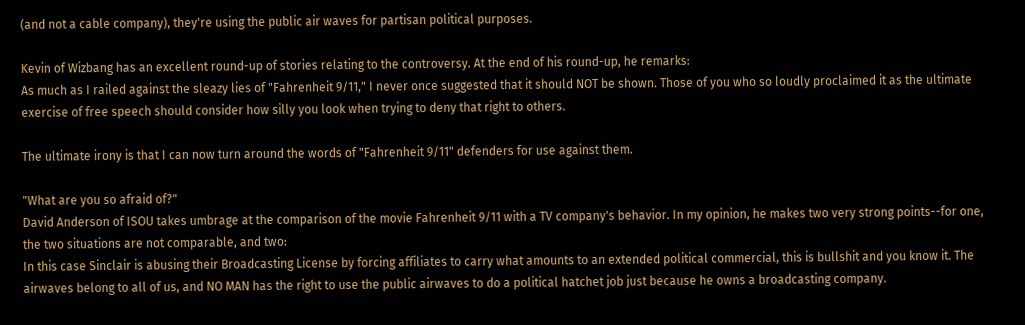(and not a cable company), they're using the public air waves for partisan political purposes.

Kevin of Wizbang has an excellent round-up of stories relating to the controversy. At the end of his round-up, he remarks:
As much as I railed against the sleazy lies of "Fahrenheit 9/11," I never once suggested that it should NOT be shown. Those of you who so loudly proclaimed it as the ultimate exercise of free speech should consider how silly you look when trying to deny that right to others.

The ultimate irony is that I can now turn around the words of "Fahrenheit 9/11" defenders for use against them.

"What are you so afraid of?"
David Anderson of ISOU takes umbrage at the comparison of the movie Fahrenheit 9/11 with a TV company's behavior. In my opinion, he makes two very strong points--for one, the two situations are not comparable, and two:
In this case Sinclair is abusing their Broadcasting License by forcing affiliates to carry what amounts to an extended political commercial, this is bullshit and you know it. The airwaves belong to all of us, and NO MAN has the right to use the public airwaves to do a political hatchet job just because he owns a broadcasting company.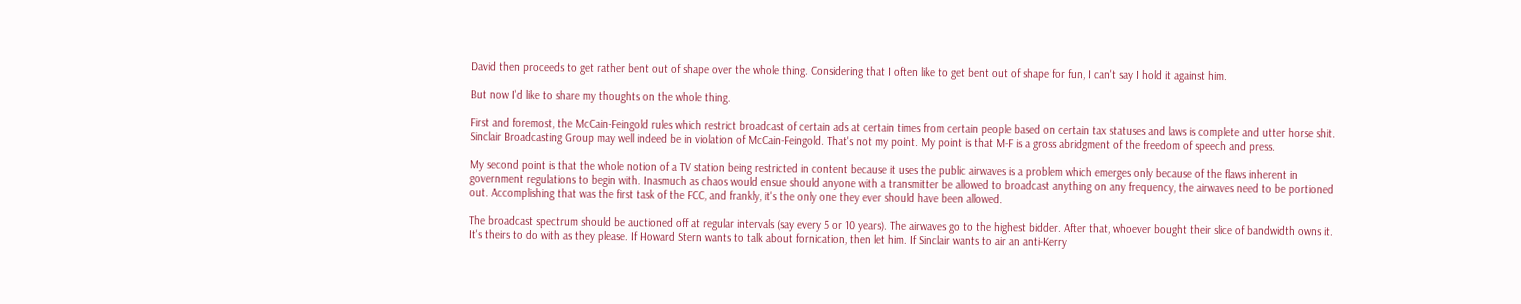David then proceeds to get rather bent out of shape over the whole thing. Considering that I often like to get bent out of shape for fun, I can't say I hold it against him.

But now I'd like to share my thoughts on the whole thing.

First and foremost, the McCain-Feingold rules which restrict broadcast of certain ads at certain times from certain people based on certain tax statuses and laws is complete and utter horse shit. Sinclair Broadcasting Group may well indeed be in violation of McCain-Feingold. That's not my point. My point is that M-F is a gross abridgment of the freedom of speech and press.

My second point is that the whole notion of a TV station being restricted in content because it uses the public airwaves is a problem which emerges only because of the flaws inherent in government regulations to begin with. Inasmuch as chaos would ensue should anyone with a transmitter be allowed to broadcast anything on any frequency, the airwaves need to be portioned out. Accomplishing that was the first task of the FCC, and frankly, it's the only one they ever should have been allowed.

The broadcast spectrum should be auctioned off at regular intervals (say every 5 or 10 years). The airwaves go to the highest bidder. After that, whoever bought their slice of bandwidth owns it. It's theirs to do with as they please. If Howard Stern wants to talk about fornication, then let him. If Sinclair wants to air an anti-Kerry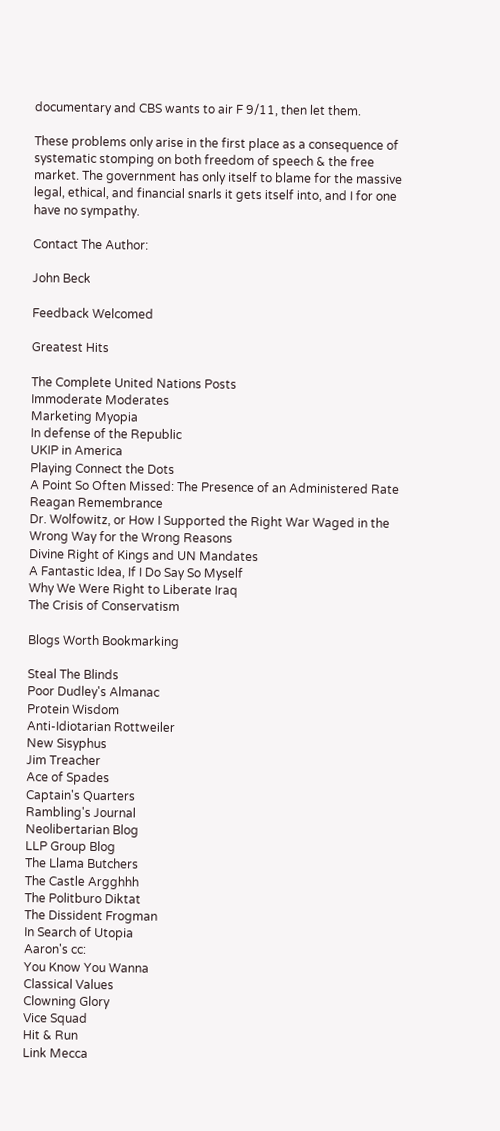documentary and CBS wants to air F 9/11, then let them.

These problems only arise in the first place as a consequence of systematic stomping on both freedom of speech & the free market. The government has only itself to blame for the massive legal, ethical, and financial snarls it gets itself into, and I for one have no sympathy.

Contact The Author:

John Beck

Feedback Welcomed

Greatest Hits

The Complete United Nations Posts
Immoderate Moderates
Marketing Myopia
In defense of the Republic
UKIP in America
Playing Connect the Dots
A Point So Often Missed: The Presence of an Administered Rate
Reagan Remembrance
Dr. Wolfowitz, or How I Supported the Right War Waged in the Wrong Way for the Wrong Reasons
Divine Right of Kings and UN Mandates
A Fantastic Idea, If I Do Say So Myself
Why We Were Right to Liberate Iraq
The Crisis of Conservatism

Blogs Worth Bookmarking

Steal The Blinds
Poor Dudley's Almanac
Protein Wisdom
Anti-Idiotarian Rottweiler
New Sisyphus
Jim Treacher
Ace of Spades
Captain's Quarters
Rambling's Journal
Neolibertarian Blog
LLP Group Blog
The Llama Butchers
The Castle Argghhh
The Politburo Diktat
The Dissident Frogman
In Search of Utopia
Aaron's cc:
You Know You Wanna
Classical Values
Clowning Glory
Vice Squad
Hit & Run
Link Mecca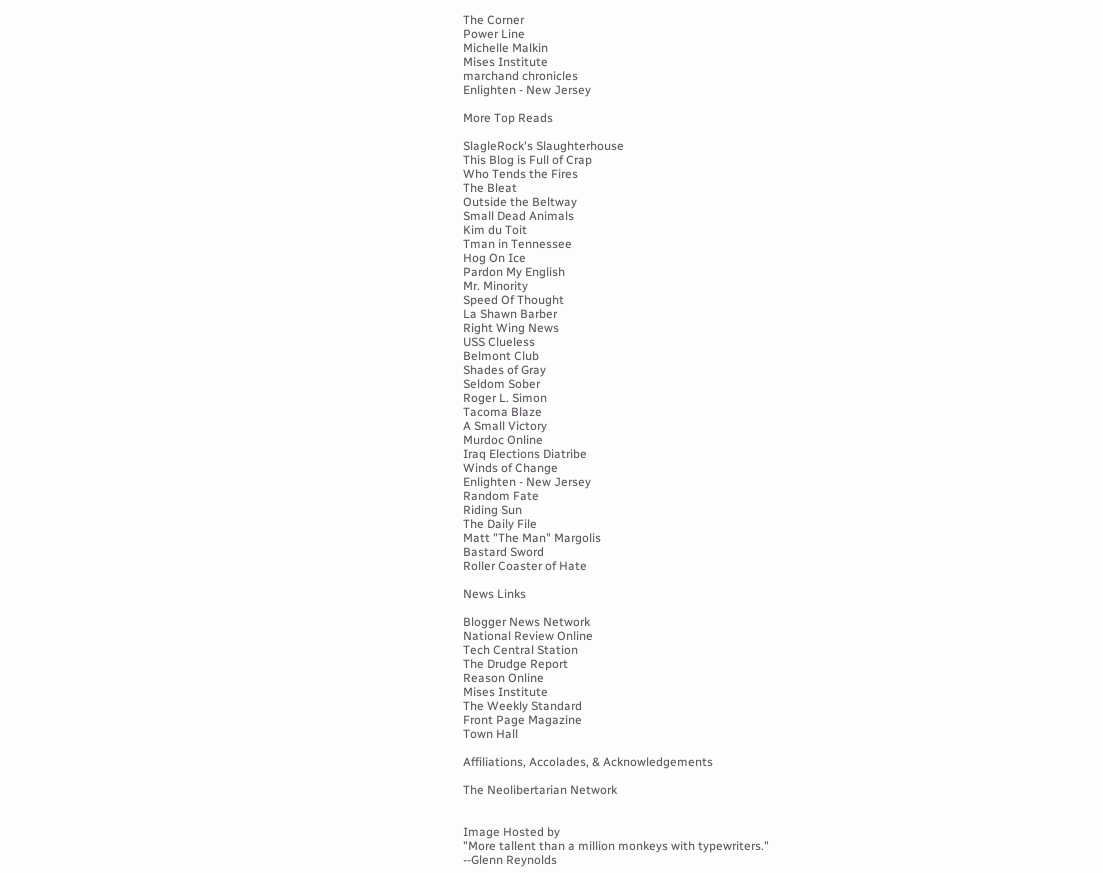The Corner
Power Line
Michelle Malkin
Mises Institute
marchand chronicles
Enlighten - New Jersey

More Top Reads

SlagleRock's Slaughterhouse
This Blog is Full of Crap
Who Tends the Fires
The Bleat
Outside the Beltway
Small Dead Animals
Kim du Toit
Tman in Tennessee
Hog On Ice
Pardon My English
Mr. Minority
Speed Of Thought
La Shawn Barber
Right Wing News
USS Clueless
Belmont Club
Shades of Gray
Seldom Sober
Roger L. Simon
Tacoma Blaze
A Small Victory
Murdoc Online
Iraq Elections Diatribe
Winds of Change
Enlighten - New Jersey
Random Fate
Riding Sun
The Daily File
Matt "The Man" Margolis
Bastard Sword
Roller Coaster of Hate

News Links

Blogger News Network
National Review Online
Tech Central Station
The Drudge Report
Reason Online
Mises Institute
The Weekly Standard
Front Page Magazine
Town Hall

Affiliations, Accolades, & Acknowledgements

The Neolibertarian Network


Image Hosted by
"More tallent than a million monkeys with typewriters."
--Glenn Reynolds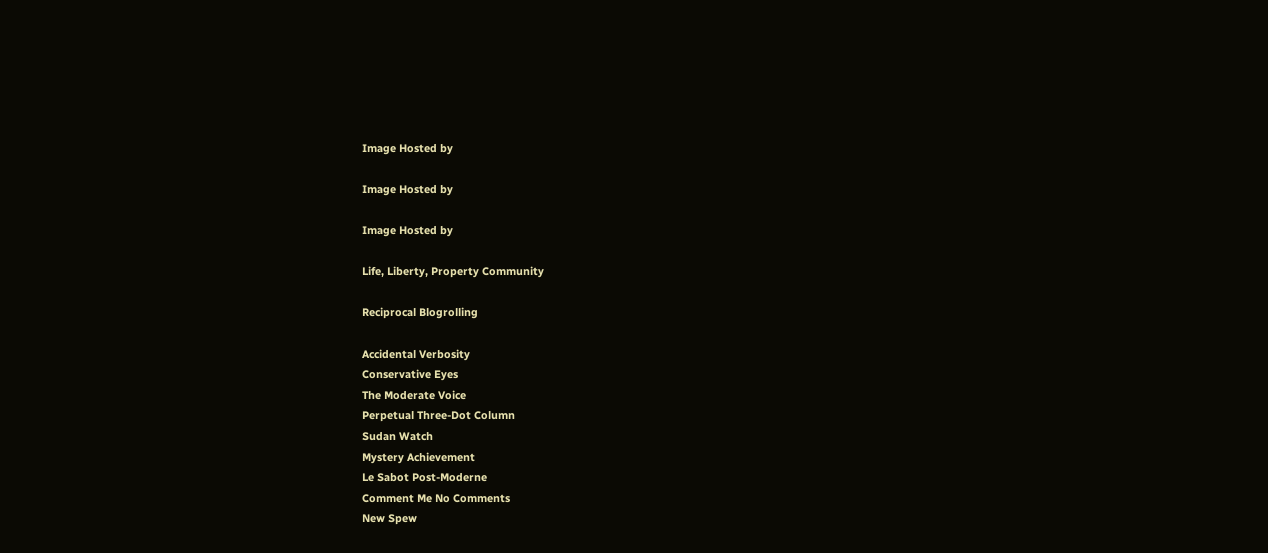Image Hosted by

Image Hosted by

Image Hosted by

Life, Liberty, Property Community

Reciprocal Blogrolling

Accidental Verbosity
Conservative Eyes
The Moderate Voice
Perpetual Three-Dot Column
Sudan Watch
Mystery Achievement
Le Sabot Post-Moderne
Comment Me No Comments
New Spew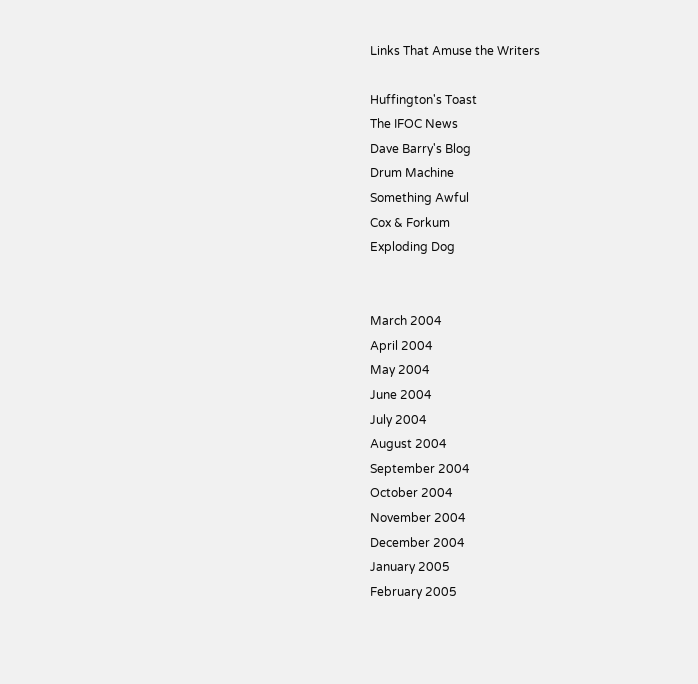Links That Amuse the Writers

Huffington's Toast
The IFOC News
Dave Barry's Blog
Drum Machine
Something Awful
Cox & Forkum
Exploding Dog


March 2004
April 2004
May 2004
June 2004
July 2004
August 2004
September 2004
October 2004
November 2004
December 2004
January 2005
February 2005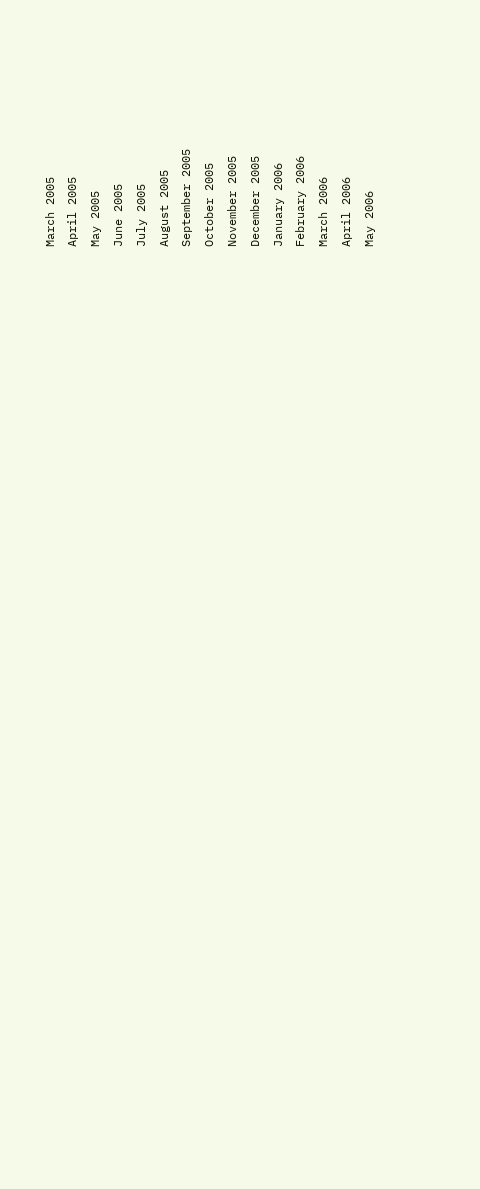March 2005
April 2005
May 2005
June 2005
July 2005
August 2005
September 2005
October 2005
November 2005
December 2005
January 2006
February 2006
March 2006
April 2006
May 2006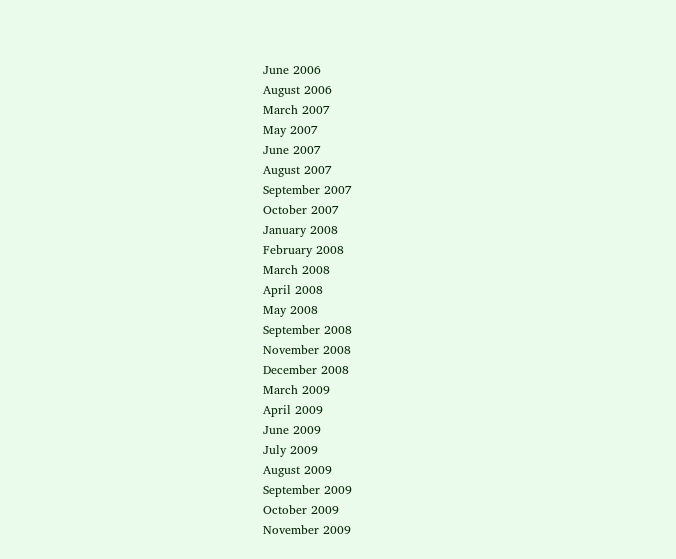June 2006
August 2006
March 2007
May 2007
June 2007
August 2007
September 2007
October 2007
January 2008
February 2008
March 2008
April 2008
May 2008
September 2008
November 2008
December 2008
March 2009
April 2009
June 2009
July 2009
August 2009
September 2009
October 2009
November 2009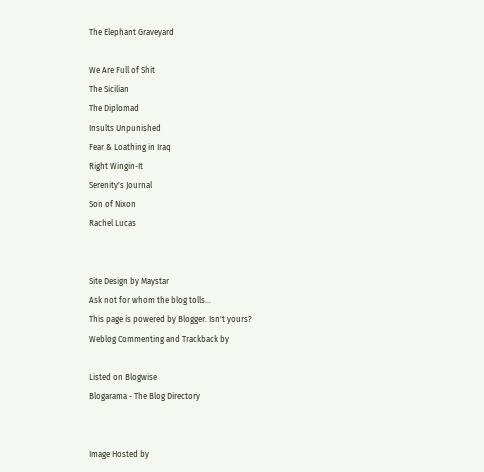The Elephant Graveyard

We Are Full of Shit
The Sicilian
The Diplomad
Insults Unpunished
Fear & Loathing in Iraq
Right Wingin-It
Serenity's Journal
Son of Nixon
Rachel Lucas


Site Design by Maystar
Ask not for whom the blog tolls...
This page is powered by Blogger. Isn't yours?
Weblog Commenting and Trackback by

Listed on Blogwise
Blogarama - The Blog Directory


Image Hosted by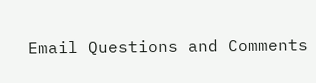Email Questions and Comments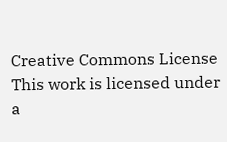Creative Commons License
This work is licensed under a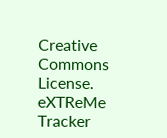Creative Commons License.
eXTReMe Tracker